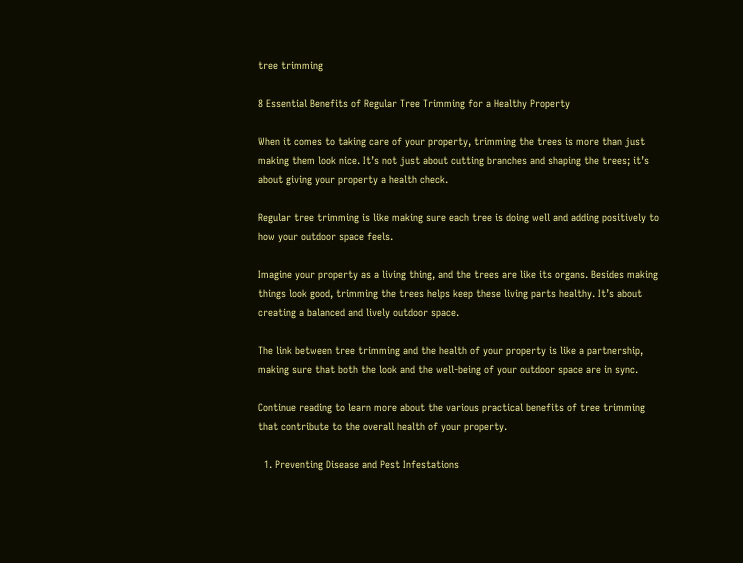tree trimming

8 Essential Benefits of Regular Tree Trimming for a Healthy Property

When it comes to taking care of your property, trimming the trees is more than just making them look nice. It’s not just about cutting branches and shaping the trees; it’s about giving your property a health check.

Regular tree trimming is like making sure each tree is doing well and adding positively to how your outdoor space feels.

Imagine your property as a living thing, and the trees are like its organs. Besides making things look good, trimming the trees helps keep these living parts healthy. It’s about creating a balanced and lively outdoor space.

The link between tree trimming and the health of your property is like a partnership, making sure that both the look and the well-being of your outdoor space are in sync.

Continue reading to learn more about the various practical benefits of tree trimming that contribute to the overall health of your property.

  1. Preventing Disease and Pest Infestations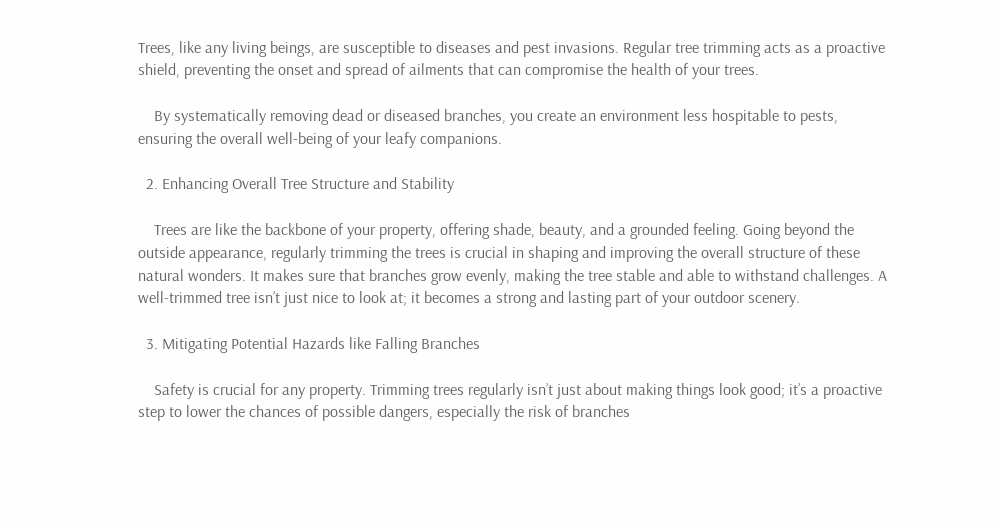Trees, like any living beings, are susceptible to diseases and pest invasions. Regular tree trimming acts as a proactive shield, preventing the onset and spread of ailments that can compromise the health of your trees.

    By systematically removing dead or diseased branches, you create an environment less hospitable to pests, ensuring the overall well-being of your leafy companions.

  2. Enhancing Overall Tree Structure and Stability

    Trees are like the backbone of your property, offering shade, beauty, and a grounded feeling. Going beyond the outside appearance, regularly trimming the trees is crucial in shaping and improving the overall structure of these natural wonders. It makes sure that branches grow evenly, making the tree stable and able to withstand challenges. A well-trimmed tree isn’t just nice to look at; it becomes a strong and lasting part of your outdoor scenery.

  3. Mitigating Potential Hazards like Falling Branches

    Safety is crucial for any property. Trimming trees regularly isn’t just about making things look good; it’s a proactive step to lower the chances of possible dangers, especially the risk of branches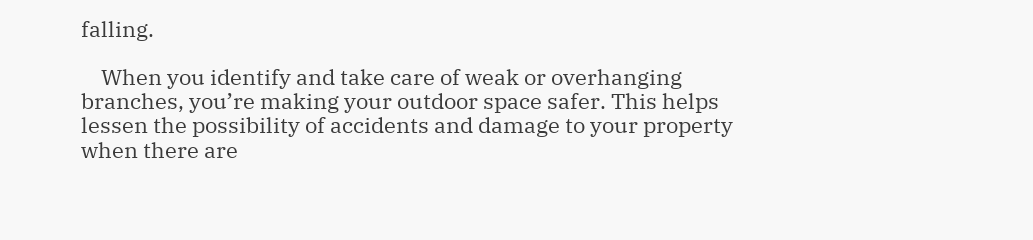falling.

    When you identify and take care of weak or overhanging branches, you’re making your outdoor space safer. This helps lessen the possibility of accidents and damage to your property when there are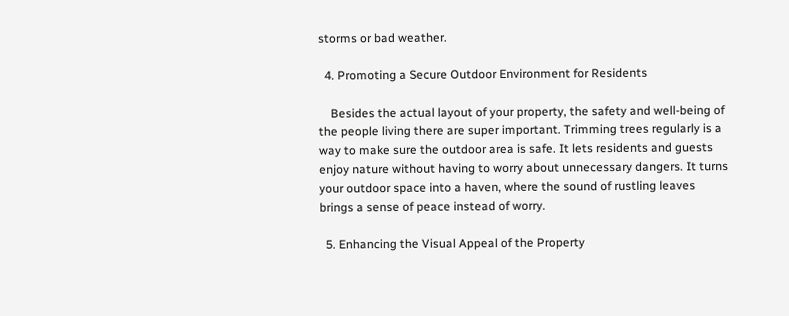storms or bad weather.

  4. Promoting a Secure Outdoor Environment for Residents

    Besides the actual layout of your property, the safety and well-being of the people living there are super important. Trimming trees regularly is a way to make sure the outdoor area is safe. It lets residents and guests enjoy nature without having to worry about unnecessary dangers. It turns your outdoor space into a haven, where the sound of rustling leaves brings a sense of peace instead of worry.

  5. Enhancing the Visual Appeal of the Property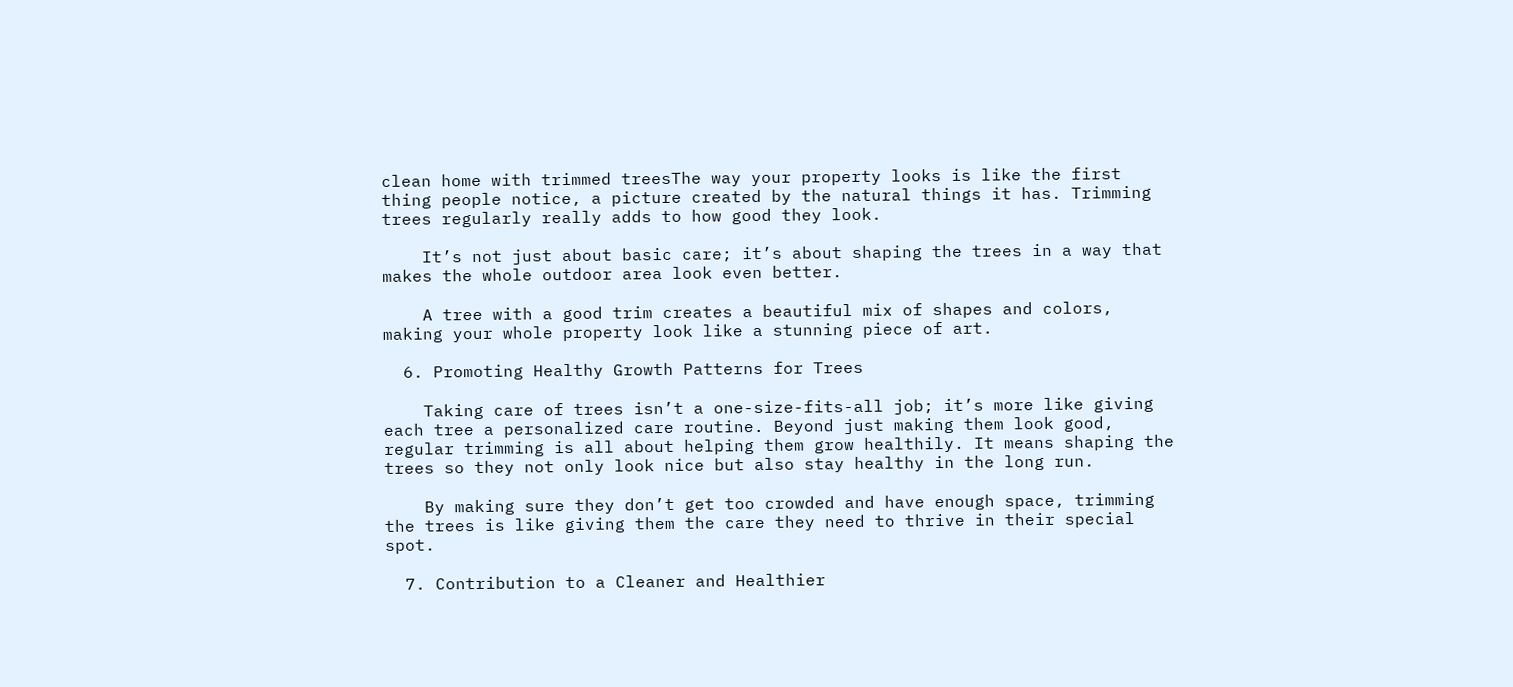clean home with trimmed treesThe way your property looks is like the first thing people notice, a picture created by the natural things it has. Trimming trees regularly really adds to how good they look.

    It’s not just about basic care; it’s about shaping the trees in a way that makes the whole outdoor area look even better.

    A tree with a good trim creates a beautiful mix of shapes and colors, making your whole property look like a stunning piece of art.

  6. Promoting Healthy Growth Patterns for Trees

    Taking care of trees isn’t a one-size-fits-all job; it’s more like giving each tree a personalized care routine. Beyond just making them look good, regular trimming is all about helping them grow healthily. It means shaping the trees so they not only look nice but also stay healthy in the long run.

    By making sure they don’t get too crowded and have enough space, trimming the trees is like giving them the care they need to thrive in their special spot.

  7. Contribution to a Cleaner and Healthier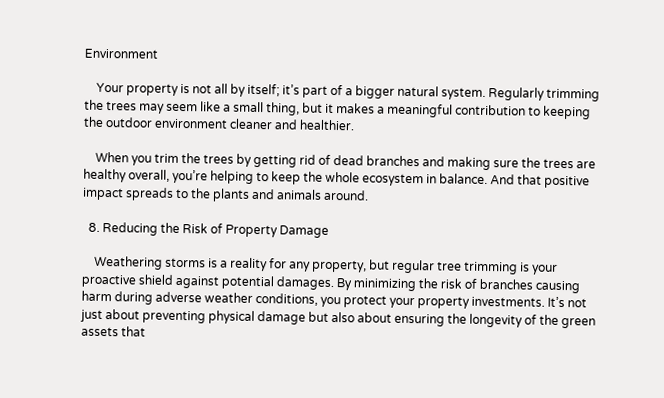Environment

    Your property is not all by itself; it’s part of a bigger natural system. Regularly trimming the trees may seem like a small thing, but it makes a meaningful contribution to keeping the outdoor environment cleaner and healthier.

    When you trim the trees by getting rid of dead branches and making sure the trees are healthy overall, you’re helping to keep the whole ecosystem in balance. And that positive impact spreads to the plants and animals around.

  8. Reducing the Risk of Property Damage

    Weathering storms is a reality for any property, but regular tree trimming is your proactive shield against potential damages. By minimizing the risk of branches causing harm during adverse weather conditions, you protect your property investments. It’s not just about preventing physical damage but also about ensuring the longevity of the green assets that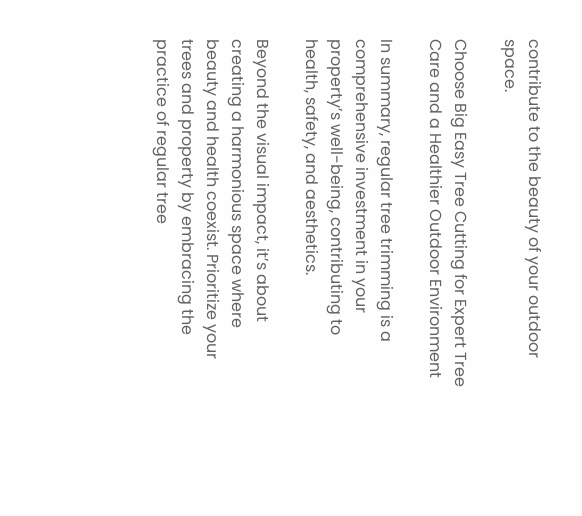contribute to the beauty of your outdoor space.

Choose Big Easy Tree Cutting for Expert Tree Care and a Healthier Outdoor Environment

In summary, regular tree trimming is a comprehensive investment in your property’s well-being, contributing to health, safety, and aesthetics.

Beyond the visual impact, it’s about creating a harmonious space where beauty and health coexist. Prioritize your trees and property by embracing the practice of regular tree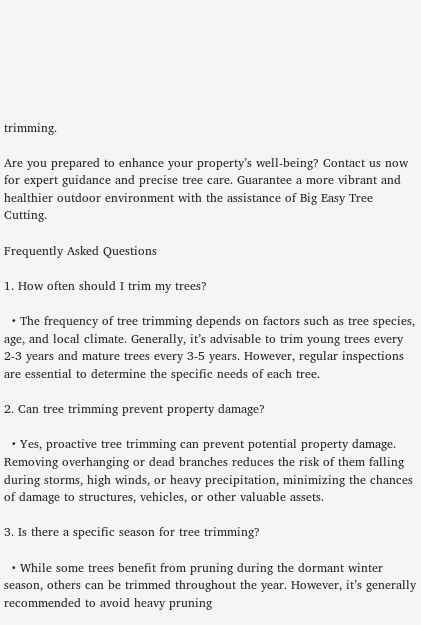trimming.

Are you prepared to enhance your property’s well-being? Contact us now for expert guidance and precise tree care. Guarantee a more vibrant and healthier outdoor environment with the assistance of Big Easy Tree Cutting.

Frequently Asked Questions

1. How often should I trim my trees?

  • The frequency of tree trimming depends on factors such as tree species, age, and local climate. Generally, it’s advisable to trim young trees every 2-3 years and mature trees every 3-5 years. However, regular inspections are essential to determine the specific needs of each tree.

2. Can tree trimming prevent property damage?

  • Yes, proactive tree trimming can prevent potential property damage. Removing overhanging or dead branches reduces the risk of them falling during storms, high winds, or heavy precipitation, minimizing the chances of damage to structures, vehicles, or other valuable assets.

3. Is there a specific season for tree trimming?

  • While some trees benefit from pruning during the dormant winter season, others can be trimmed throughout the year. However, it’s generally recommended to avoid heavy pruning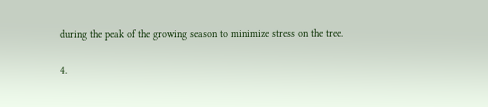during the peak of the growing season to minimize stress on the tree.

4.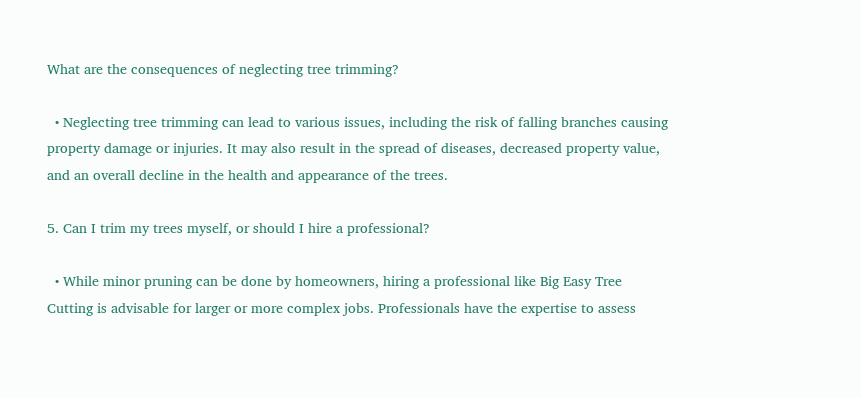What are the consequences of neglecting tree trimming?

  • Neglecting tree trimming can lead to various issues, including the risk of falling branches causing property damage or injuries. It may also result in the spread of diseases, decreased property value, and an overall decline in the health and appearance of the trees.

5. Can I trim my trees myself, or should I hire a professional?

  • While minor pruning can be done by homeowners, hiring a professional like Big Easy Tree Cutting is advisable for larger or more complex jobs. Professionals have the expertise to assess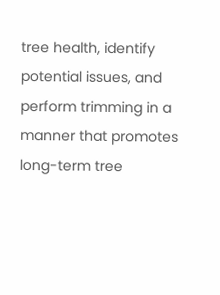tree health, identify potential issues, and perform trimming in a manner that promotes long-term tree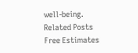well-being.
Related Posts
Free Estimates